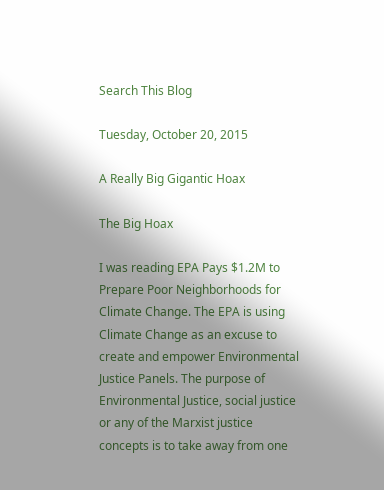Search This Blog

Tuesday, October 20, 2015

A Really Big Gigantic Hoax

The Big Hoax

I was reading EPA Pays $1.2M to Prepare Poor Neighborhoods for Climate Change. The EPA is using Climate Change as an excuse to create and empower Environmental Justice Panels. The purpose of Environmental Justice, social justice or any of the Marxist justice concepts is to take away from one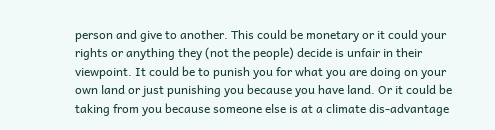person and give to another. This could be monetary or it could your rights or anything they (not the people) decide is unfair in their viewpoint. It could be to punish you for what you are doing on your own land or just punishing you because you have land. Or it could be taking from you because someone else is at a climate dis-advantage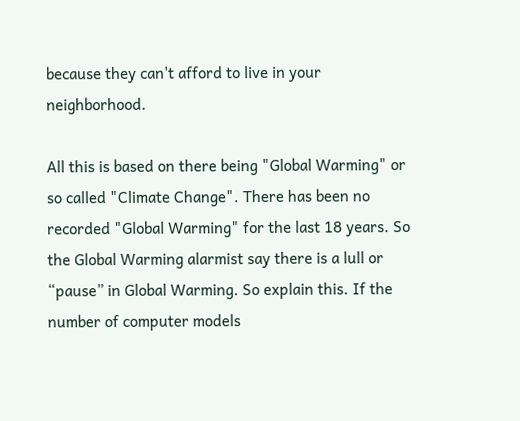because they can't afford to live in your neighborhood.

All this is based on there being "Global Warming" or so called "Climate Change". There has been no recorded "Global Warming" for the last 18 years. So the Global Warming alarmist say there is a lull or “pause” in Global Warming. So explain this. If the number of computer models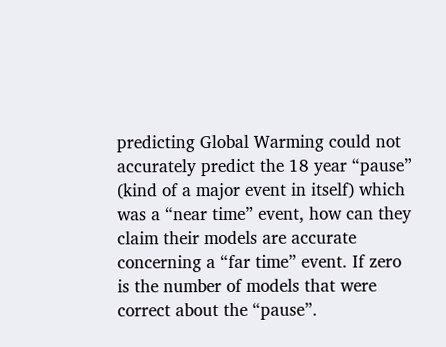predicting Global Warming could not accurately predict the 18 year “pause” (kind of a major event in itself) which was a “near time” event, how can they claim their models are accurate concerning a “far time” event. If zero is the number of models that were correct about the “pause”.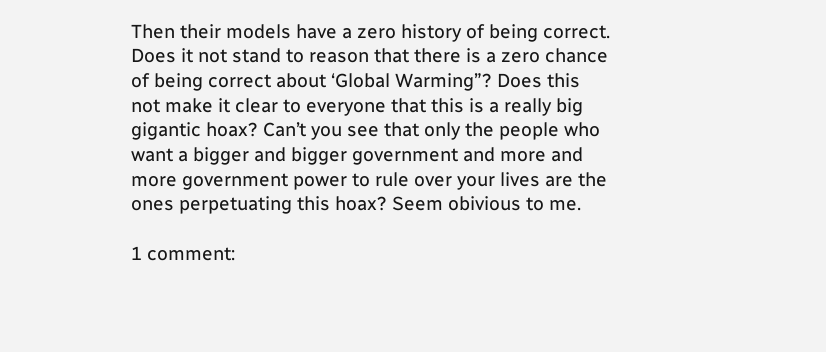Then their models have a zero history of being correct. Does it not stand to reason that there is a zero chance of being correct about ‘Global Warming”? Does this not make it clear to everyone that this is a really big gigantic hoax? Can’t you see that only the people who want a bigger and bigger government and more and more government power to rule over your lives are the ones perpetuating this hoax? Seem obivious to me.

1 comment: